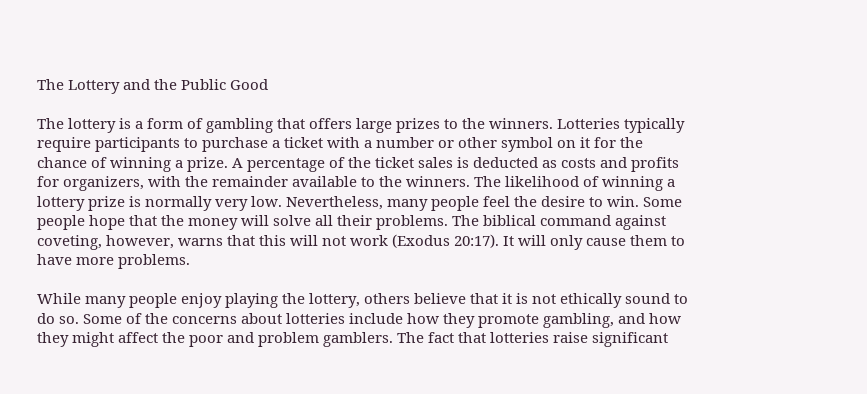The Lottery and the Public Good

The lottery is a form of gambling that offers large prizes to the winners. Lotteries typically require participants to purchase a ticket with a number or other symbol on it for the chance of winning a prize. A percentage of the ticket sales is deducted as costs and profits for organizers, with the remainder available to the winners. The likelihood of winning a lottery prize is normally very low. Nevertheless, many people feel the desire to win. Some people hope that the money will solve all their problems. The biblical command against coveting, however, warns that this will not work (Exodus 20:17). It will only cause them to have more problems.

While many people enjoy playing the lottery, others believe that it is not ethically sound to do so. Some of the concerns about lotteries include how they promote gambling, and how they might affect the poor and problem gamblers. The fact that lotteries raise significant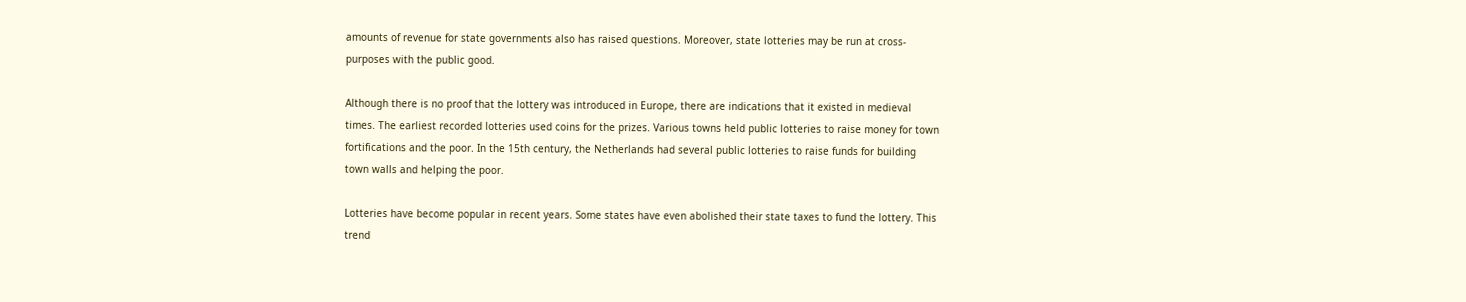amounts of revenue for state governments also has raised questions. Moreover, state lotteries may be run at cross-purposes with the public good.

Although there is no proof that the lottery was introduced in Europe, there are indications that it existed in medieval times. The earliest recorded lotteries used coins for the prizes. Various towns held public lotteries to raise money for town fortifications and the poor. In the 15th century, the Netherlands had several public lotteries to raise funds for building town walls and helping the poor.

Lotteries have become popular in recent years. Some states have even abolished their state taxes to fund the lottery. This trend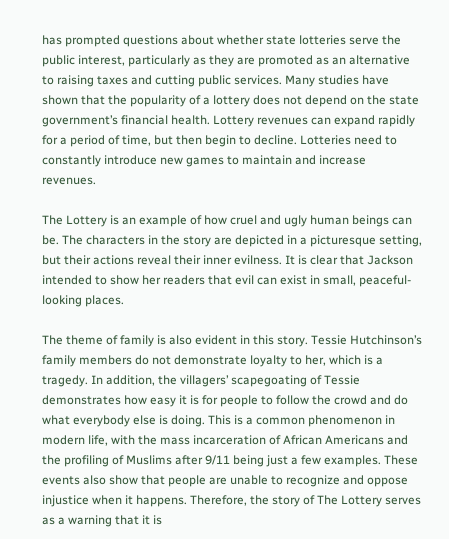has prompted questions about whether state lotteries serve the public interest, particularly as they are promoted as an alternative to raising taxes and cutting public services. Many studies have shown that the popularity of a lottery does not depend on the state government’s financial health. Lottery revenues can expand rapidly for a period of time, but then begin to decline. Lotteries need to constantly introduce new games to maintain and increase revenues.

The Lottery is an example of how cruel and ugly human beings can be. The characters in the story are depicted in a picturesque setting, but their actions reveal their inner evilness. It is clear that Jackson intended to show her readers that evil can exist in small, peaceful-looking places.

The theme of family is also evident in this story. Tessie Hutchinson’s family members do not demonstrate loyalty to her, which is a tragedy. In addition, the villagers’ scapegoating of Tessie demonstrates how easy it is for people to follow the crowd and do what everybody else is doing. This is a common phenomenon in modern life, with the mass incarceration of African Americans and the profiling of Muslims after 9/11 being just a few examples. These events also show that people are unable to recognize and oppose injustice when it happens. Therefore, the story of The Lottery serves as a warning that it is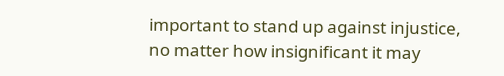important to stand up against injustice, no matter how insignificant it may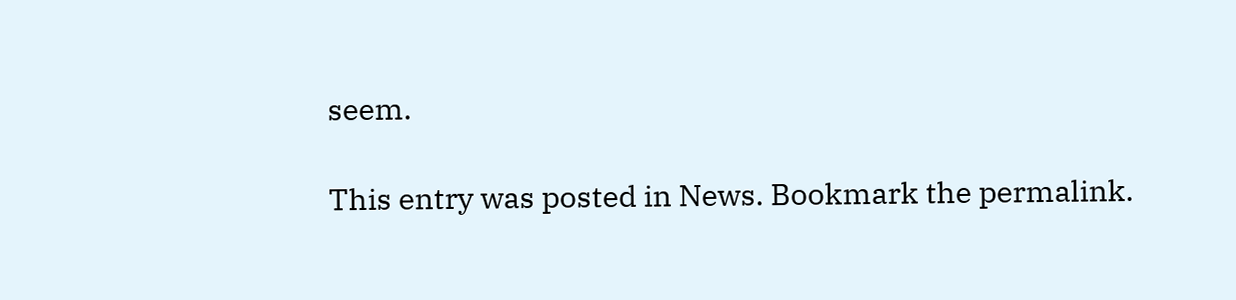seem.

This entry was posted in News. Bookmark the permalink.